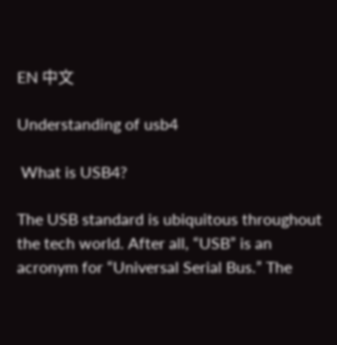EN 中文

Understanding of usb4

 What is USB4?

The USB standard is ubiquitous throughout the tech world. After all, “USB” is an acronym for “Universal Serial Bus.” The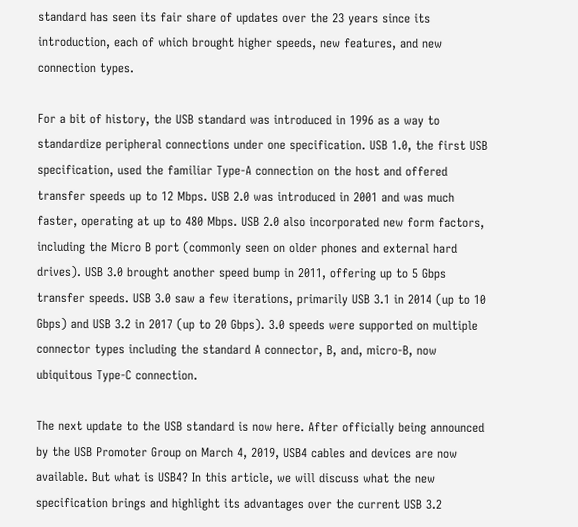standard has seen its fair share of updates over the 23 years since its introduction, each of which brought higher speeds, new features, and new connection types.

For a bit of history, the USB standard was introduced in 1996 as a way to standardize peripheral connections under one specification. USB 1.0, the first USB specification, used the familiar Type-A connection on the host and offered transfer speeds up to 12 Mbps. USB 2.0 was introduced in 2001 and was much faster, operating at up to 480 Mbps. USB 2.0 also incorporated new form factors, including the Micro B port (commonly seen on older phones and external hard drives). USB 3.0 brought another speed bump in 2011, offering up to 5 Gbps transfer speeds. USB 3.0 saw a few iterations, primarily USB 3.1 in 2014 (up to 10 Gbps) and USB 3.2 in 2017 (up to 20 Gbps). 3.0 speeds were supported on multiple connector types including the standard A connector, B, and, micro-B, now ubiquitous Type-C connection.

The next update to the USB standard is now here. After officially being announced by the USB Promoter Group on March 4, 2019, USB4 cables and devices are now available. But what is USB4? In this article, we will discuss what the new specification brings and highlight its advantages over the current USB 3.2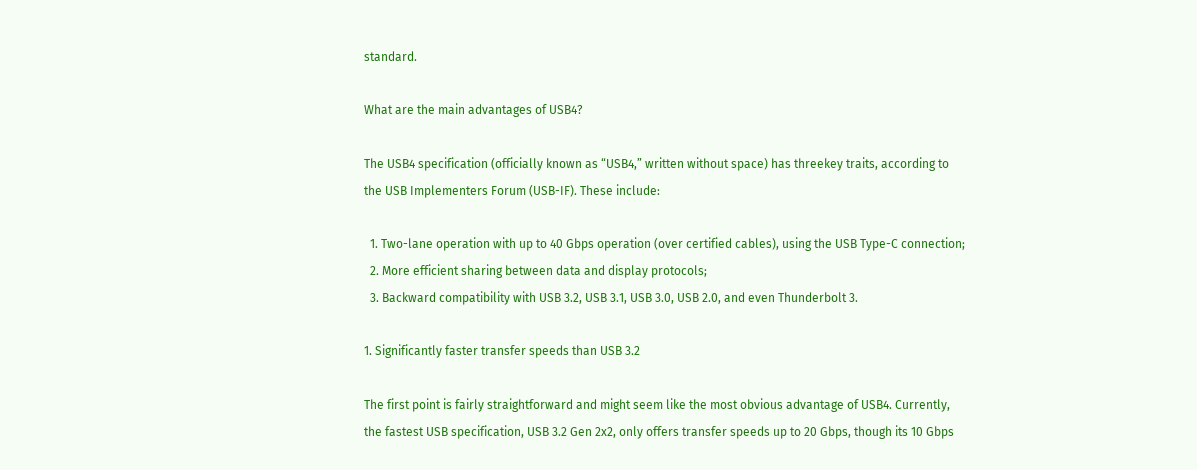standard.

What are the main advantages of USB4?

The USB4 specification (officially known as “USB4,” written without space) has threekey traits, according to the USB Implementers Forum (USB-IF). These include:

  1. Two-lane operation with up to 40 Gbps operation (over certified cables), using the USB Type-C connection;
  2. More efficient sharing between data and display protocols;
  3. Backward compatibility with USB 3.2, USB 3.1, USB 3.0, USB 2.0, and even Thunderbolt 3.

1. Significantly faster transfer speeds than USB 3.2

The first point is fairly straightforward and might seem like the most obvious advantage of USB4. Currently, the fastest USB specification, USB 3.2 Gen 2x2, only offers transfer speeds up to 20 Gbps, though its 10 Gbps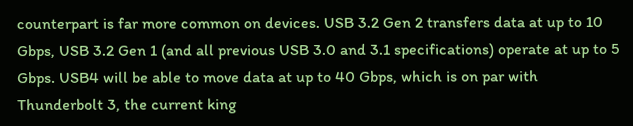counterpart is far more common on devices. USB 3.2 Gen 2 transfers data at up to 10 Gbps, USB 3.2 Gen 1 (and all previous USB 3.0 and 3.1 specifications) operate at up to 5 Gbps. USB4 will be able to move data at up to 40 Gbps, which is on par with Thunderbolt 3, the current king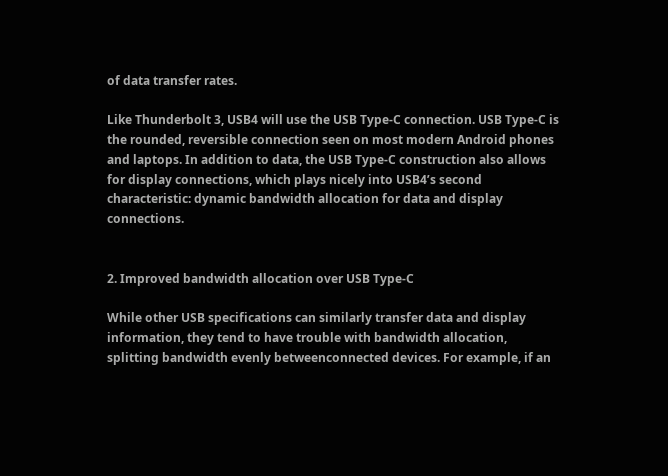of data transfer rates.

Like Thunderbolt 3, USB4 will use the USB Type-C connection. USB Type-C is the rounded, reversible connection seen on most modern Android phones and laptops. In addition to data, the USB Type-C construction also allows for display connections, which plays nicely into USB4’s second characteristic: dynamic bandwidth allocation for data and display connections.


2. Improved bandwidth allocation over USB Type-C

While other USB specifications can similarly transfer data and display information, they tend to have trouble with bandwidth allocation, splitting bandwidth evenly betweenconnected devices. For example, if an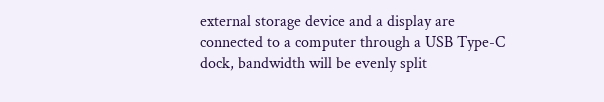external storage device and a display are connected to a computer through a USB Type-C dock, bandwidth will be evenly split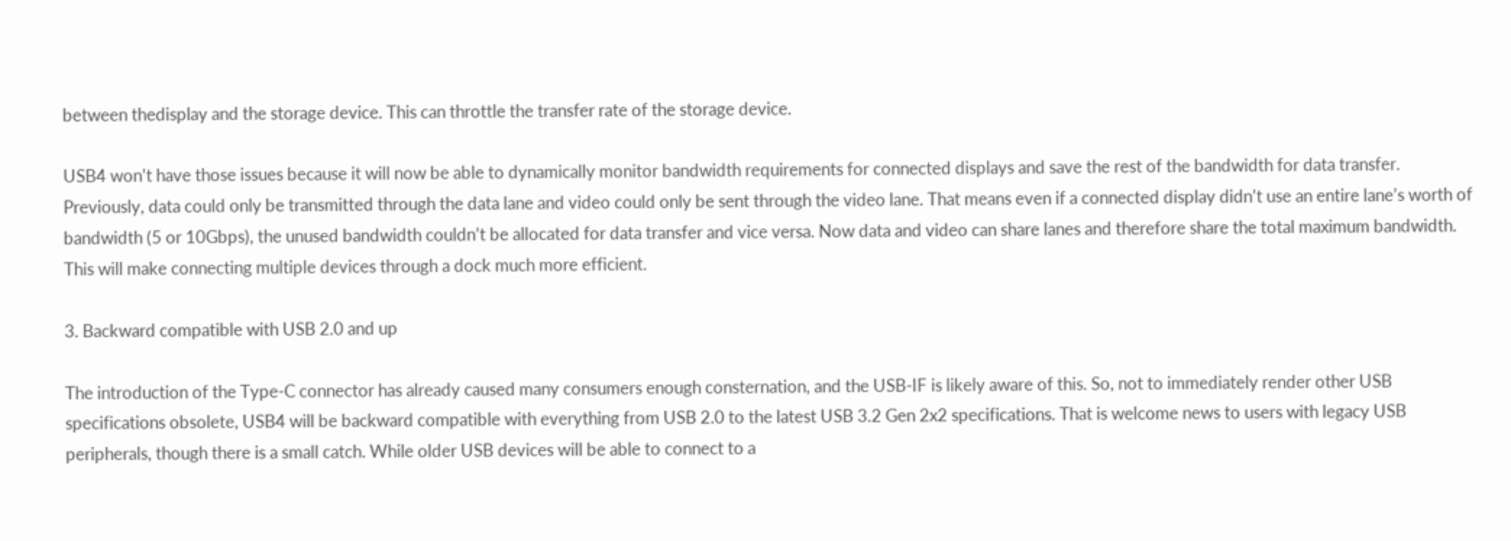between thedisplay and the storage device. This can throttle the transfer rate of the storage device.

USB4 won’t have those issues because it will now be able to dynamically monitor bandwidth requirements for connected displays and save the rest of the bandwidth for data transfer. Previously, data could only be transmitted through the data lane and video could only be sent through the video lane. That means even if a connected display didn’t use an entire lane’s worth of bandwidth (5 or 10Gbps), the unused bandwidth couldn’t be allocated for data transfer and vice versa. Now data and video can share lanes and therefore share the total maximum bandwidth. This will make connecting multiple devices through a dock much more efficient.

3. Backward compatible with USB 2.0 and up

The introduction of the Type-C connector has already caused many consumers enough consternation, and the USB-IF is likely aware of this. So, not to immediately render other USB specifications obsolete, USB4 will be backward compatible with everything from USB 2.0 to the latest USB 3.2 Gen 2x2 specifications. That is welcome news to users with legacy USB peripherals, though there is a small catch. While older USB devices will be able to connect to a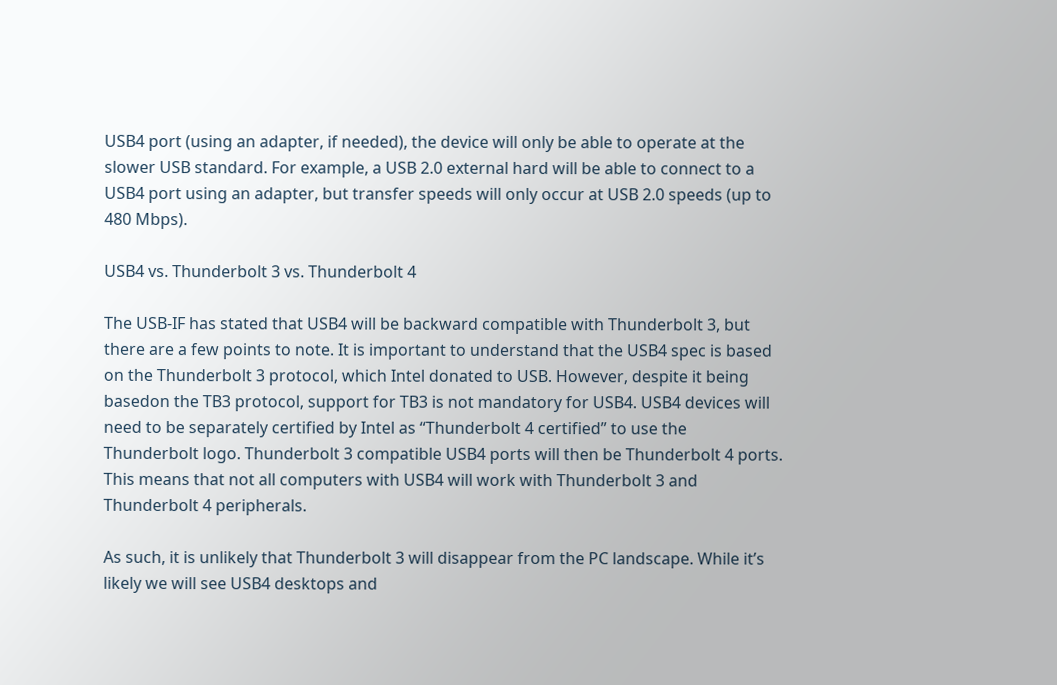USB4 port (using an adapter, if needed), the device will only be able to operate at the slower USB standard. For example, a USB 2.0 external hard will be able to connect to a USB4 port using an adapter, but transfer speeds will only occur at USB 2.0 speeds (up to 480 Mbps).

USB4 vs. Thunderbolt 3 vs. Thunderbolt 4

The USB-IF has stated that USB4 will be backward compatible with Thunderbolt 3, but there are a few points to note. It is important to understand that the USB4 spec is based on the Thunderbolt 3 protocol, which Intel donated to USB. However, despite it being basedon the TB3 protocol, support for TB3 is not mandatory for USB4. USB4 devices will need to be separately certified by Intel as “Thunderbolt 4 certified” to use the Thunderbolt logo. Thunderbolt 3 compatible USB4 ports will then be Thunderbolt 4 ports. This means that not all computers with USB4 will work with Thunderbolt 3 and Thunderbolt 4 peripherals.

As such, it is unlikely that Thunderbolt 3 will disappear from the PC landscape. While it’s likely we will see USB4 desktops and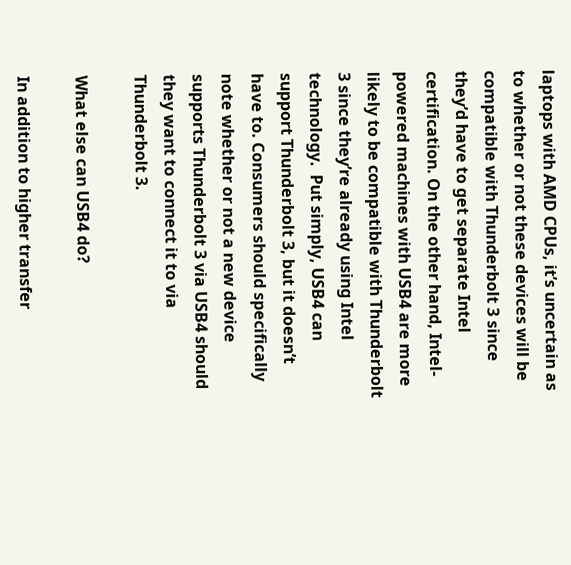laptops with AMD CPUs, it’s uncertain as to whether or not these devices will be compatible with Thunderbolt 3 since they’d have to get separate Intel certification. On the other hand, Intel-powered machines with USB4 are more likely to be compatible with Thunderbolt 3 since they’re already using Intel technology.  Put simply, USB4 can support Thunderbolt 3, but it doesn’t have to. Consumers should specifically note whether or not a new device supports Thunderbolt 3 via USB4 should they want to connect it to via Thunderbolt 3.

What else can USB4 do?

In addition to higher transfer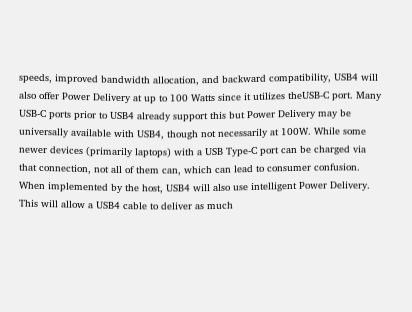speeds, improved bandwidth allocation, and backward compatibility, USB4 will also offer Power Delivery at up to 100 Watts since it utilizes theUSB-C port. Many USB-C ports prior to USB4 already support this but Power Delivery may be universally available with USB4, though not necessarily at 100W. While some newer devices (primarily laptops) with a USB Type-C port can be charged via that connection, not all of them can, which can lead to consumer confusion. When implemented by the host, USB4 will also use intelligent Power Delivery. This will allow a USB4 cable to deliver as much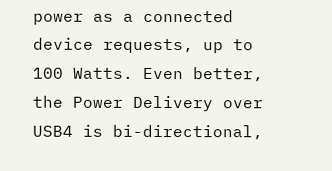power as a connected device requests, up to 100 Watts. Even better, the Power Delivery over USB4 is bi-directional,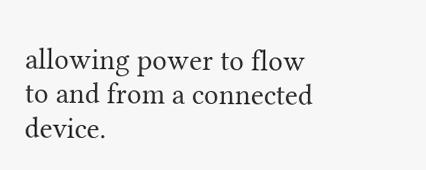allowing power to flow to and from a connected device.